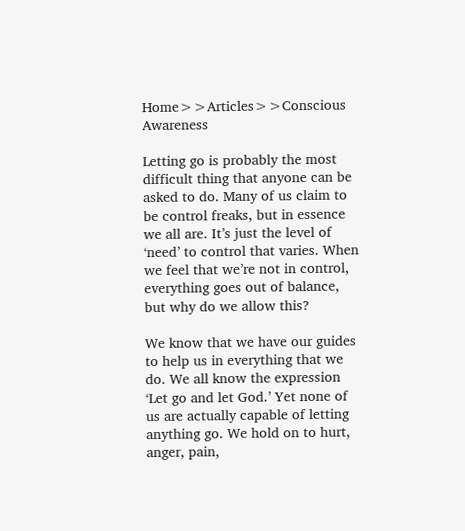Home>>Articles>>Conscious Awareness

Letting go is probably the most difficult thing that anyone can be asked to do. Many of us claim to be control freaks, but in essence we all are. It’s just the level of ‘need’ to control that varies. When we feel that we’re not in control, everything goes out of balance, but why do we allow this?

We know that we have our guides to help us in everything that we do. We all know the expression ‘Let go and let God.’ Yet none of us are actually capable of letting anything go. We hold on to hurt, anger, pain,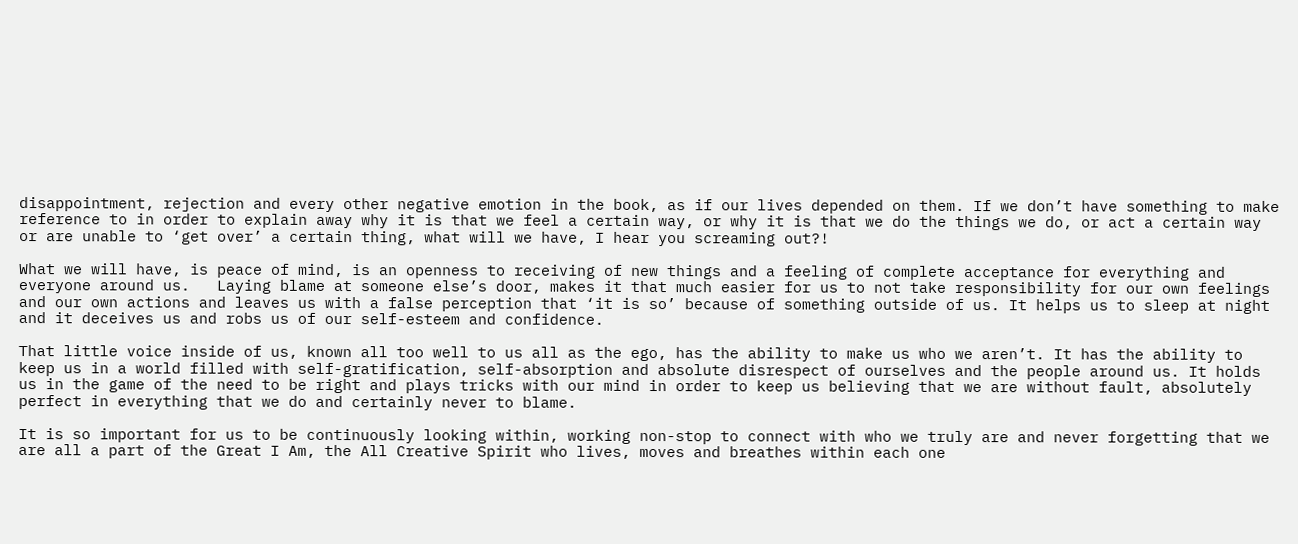disappointment, rejection and every other negative emotion in the book, as if our lives depended on them. If we don’t have something to make reference to in order to explain away why it is that we feel a certain way, or why it is that we do the things we do, or act a certain way or are unable to ‘get over’ a certain thing, what will we have, I hear you screaming out?!

What we will have, is peace of mind, is an openness to receiving of new things and a feeling of complete acceptance for everything and everyone around us.   Laying blame at someone else’s door, makes it that much easier for us to not take responsibility for our own feelings and our own actions and leaves us with a false perception that ‘it is so’ because of something outside of us. It helps us to sleep at night and it deceives us and robs us of our self-esteem and confidence.

That little voice inside of us, known all too well to us all as the ego, has the ability to make us who we aren’t. It has the ability to keep us in a world filled with self-gratification, self-absorption and absolute disrespect of ourselves and the people around us. It holds us in the game of the need to be right and plays tricks with our mind in order to keep us believing that we are without fault, absolutely perfect in everything that we do and certainly never to blame.

It is so important for us to be continuously looking within, working non-stop to connect with who we truly are and never forgetting that we are all a part of the Great I Am, the All Creative Spirit who lives, moves and breathes within each one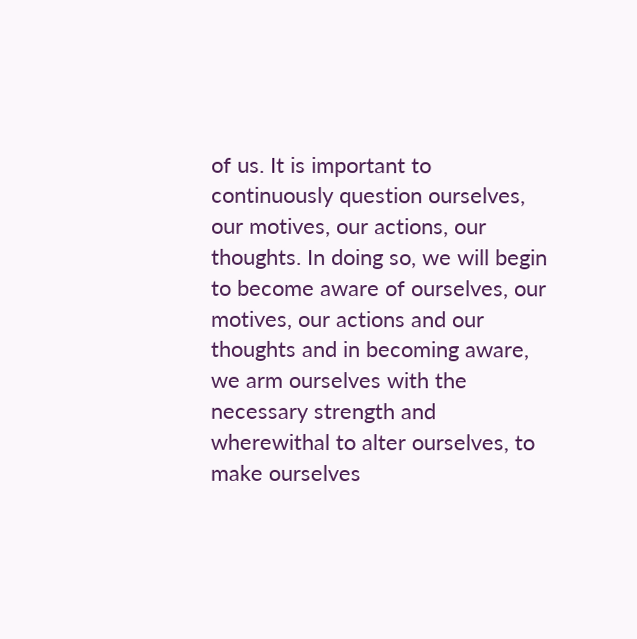of us. It is important to continuously question ourselves, our motives, our actions, our thoughts. In doing so, we will begin to become aware of ourselves, our motives, our actions and our thoughts and in becoming aware, we arm ourselves with the necessary strength and wherewithal to alter ourselves, to make ourselves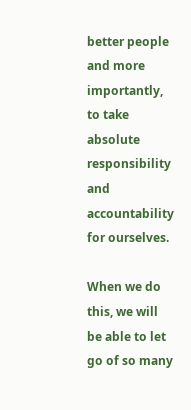better people and more importantly, to take absolute responsibility and accountability for ourselves.

When we do this, we will be able to let go of so many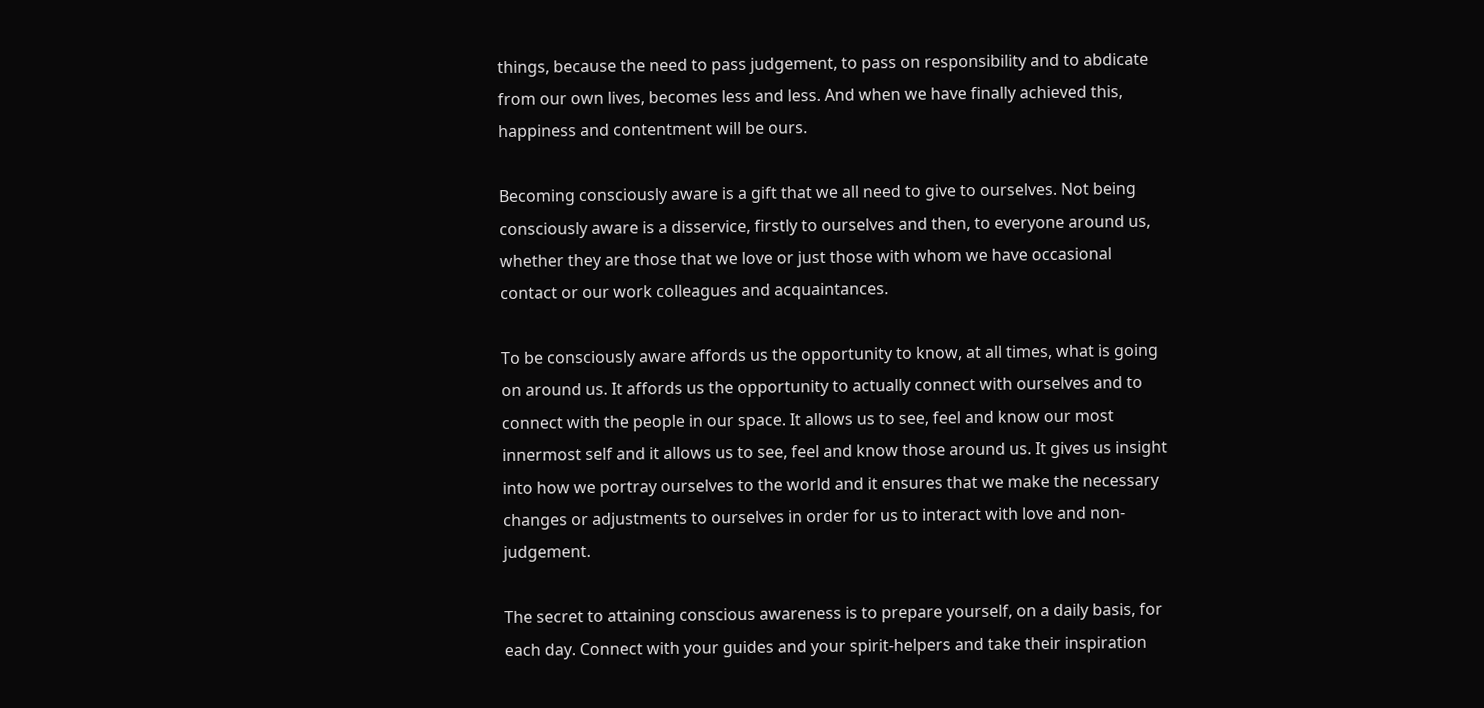things, because the need to pass judgement, to pass on responsibility and to abdicate from our own lives, becomes less and less. And when we have finally achieved this, happiness and contentment will be ours.

Becoming consciously aware is a gift that we all need to give to ourselves. Not being consciously aware is a disservice, firstly to ourselves and then, to everyone around us, whether they are those that we love or just those with whom we have occasional contact or our work colleagues and acquaintances.

To be consciously aware affords us the opportunity to know, at all times, what is going on around us. It affords us the opportunity to actually connect with ourselves and to connect with the people in our space. It allows us to see, feel and know our most innermost self and it allows us to see, feel and know those around us. It gives us insight into how we portray ourselves to the world and it ensures that we make the necessary changes or adjustments to ourselves in order for us to interact with love and non-judgement.

The secret to attaining conscious awareness is to prepare yourself, on a daily basis, for each day. Connect with your guides and your spirit-helpers and take their inspiration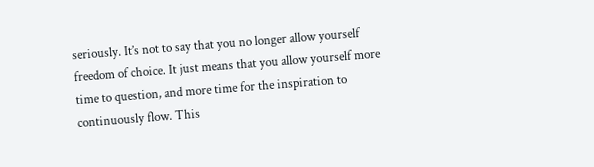seriously. It’s not to say that you no longer allow yourself freedom of choice. It just means that you allow yourself more time to question, and more time for the inspiration to continuously flow. This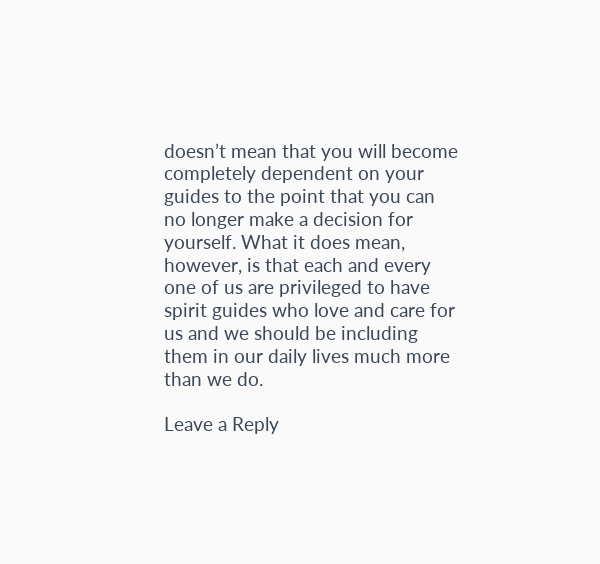doesn’t mean that you will become completely dependent on your guides to the point that you can no longer make a decision for yourself. What it does mean, however, is that each and every one of us are privileged to have spirit guides who love and care for us and we should be including them in our daily lives much more than we do.

Leave a Reply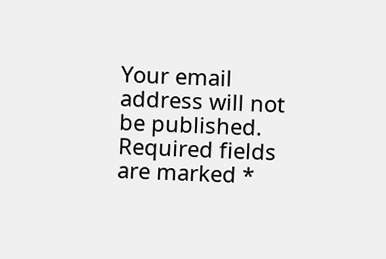Your email address will not be published. Required fields are marked *